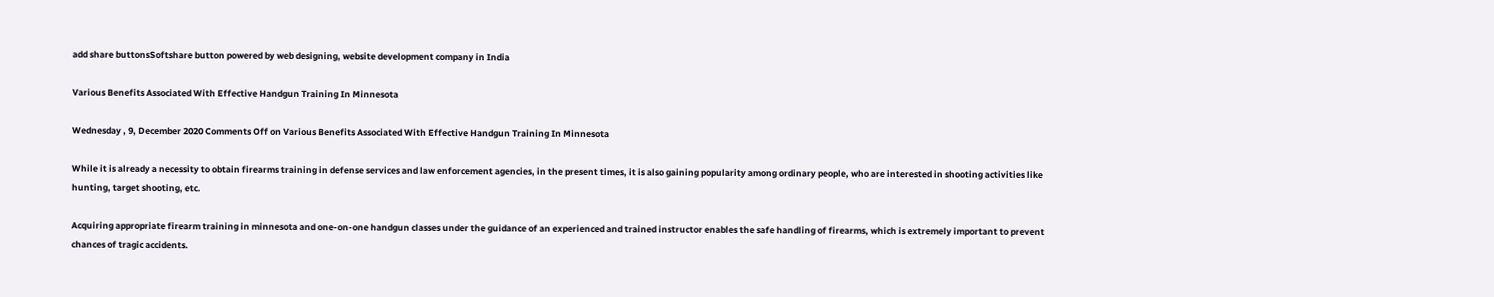add share buttonsSoftshare button powered by web designing, website development company in India

Various Benefits Associated With Effective Handgun Training In Minnesota

Wednesday , 9, December 2020 Comments Off on Various Benefits Associated With Effective Handgun Training In Minnesota

While it is already a necessity to obtain firearms training in defense services and law enforcement agencies, in the present times, it is also gaining popularity among ordinary people, who are interested in shooting activities like hunting, target shooting, etc.

Acquiring appropriate firearm training in minnesota and one-on-one handgun classes under the guidance of an experienced and trained instructor enables the safe handling of firearms, which is extremely important to prevent chances of tragic accidents.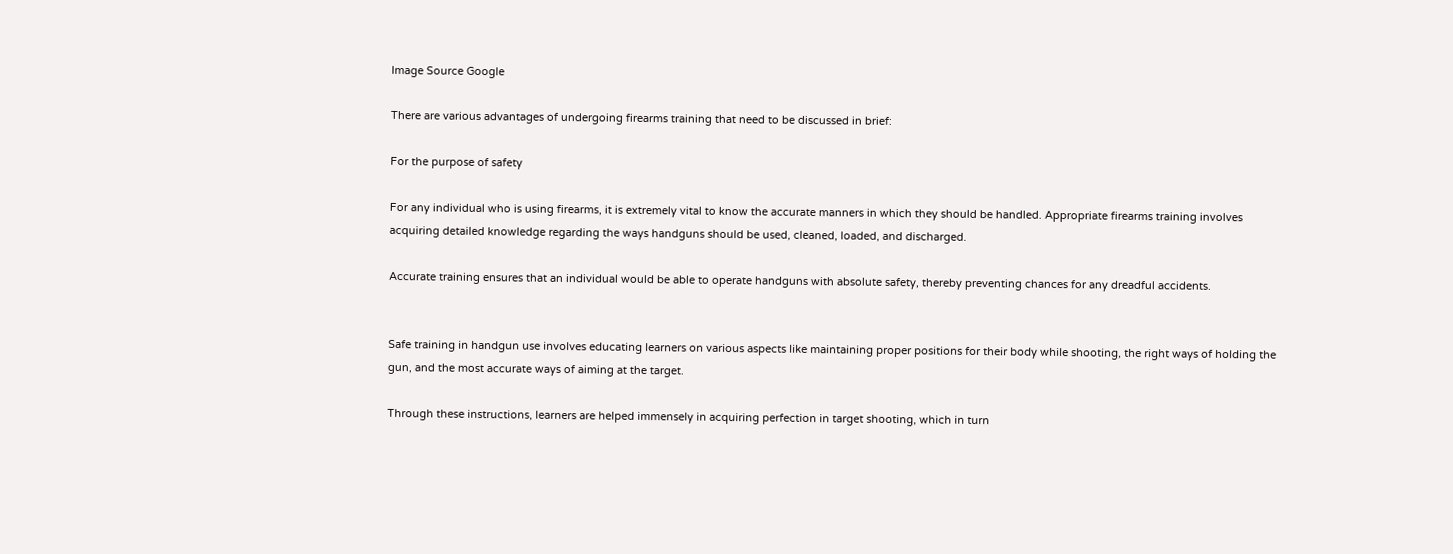Image Source Google

There are various advantages of undergoing firearms training that need to be discussed in brief:

For the purpose of safety

For any individual who is using firearms, it is extremely vital to know the accurate manners in which they should be handled. Appropriate firearms training involves acquiring detailed knowledge regarding the ways handguns should be used, cleaned, loaded, and discharged.

Accurate training ensures that an individual would be able to operate handguns with absolute safety, thereby preventing chances for any dreadful accidents.


Safe training in handgun use involves educating learners on various aspects like maintaining proper positions for their body while shooting, the right ways of holding the gun, and the most accurate ways of aiming at the target.

Through these instructions, learners are helped immensely in acquiring perfection in target shooting, which in turn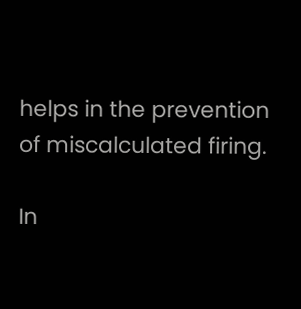helps in the prevention of miscalculated firing.

In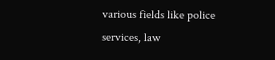various fields like police services, law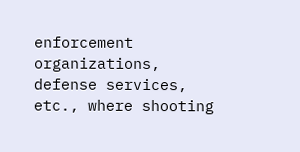enforcement organizations, defense services, etc., where shooting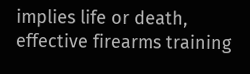implies life or death, effective firearms training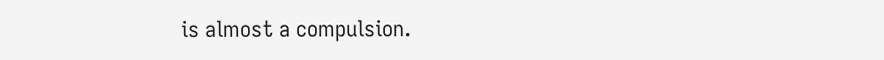is almost a compulsion.